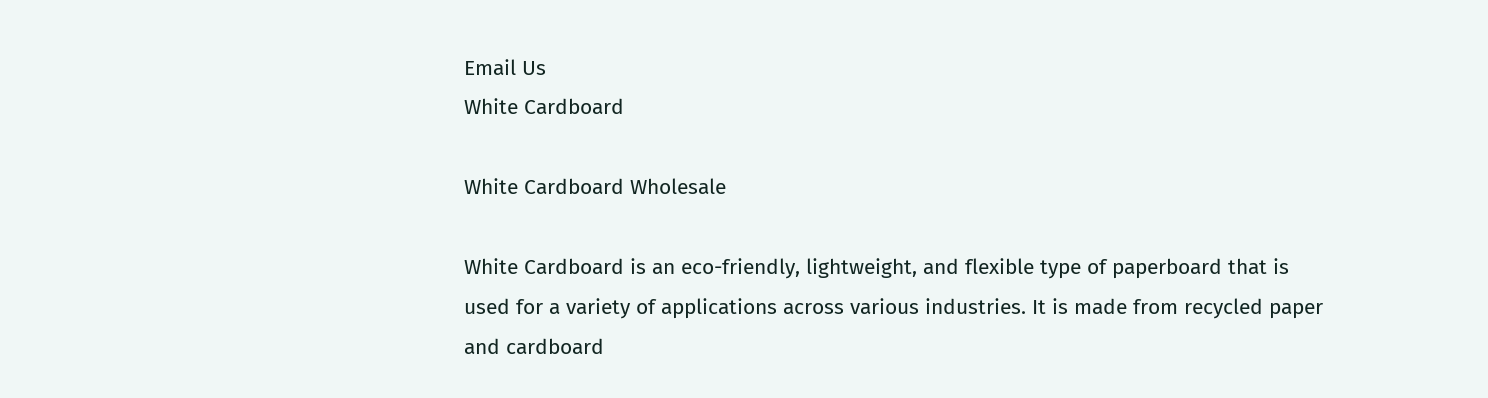Email Us
White Cardboard

White Cardboard Wholesale

White Cardboard is an eco-friendly, lightweight, and flexible type of paperboard that is used for a variety of applications across various industries. It is made from recycled paper and cardboard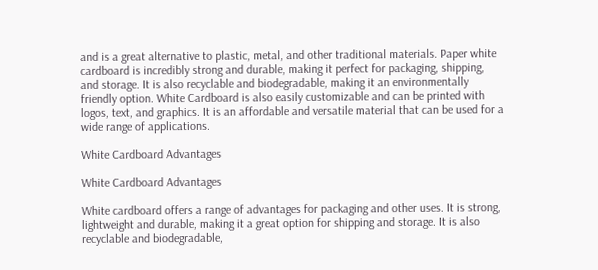and is a great alternative to plastic, metal, and other traditional materials. Paper white cardboard is incredibly strong and durable, making it perfect for packaging, shipping, and storage. It is also recyclable and biodegradable, making it an environmentally friendly option. White Cardboard is also easily customizable and can be printed with logos, text, and graphics. It is an affordable and versatile material that can be used for a wide range of applications.

White Cardboard Advantages

White Cardboard Advantages

White cardboard offers a range of advantages for packaging and other uses. It is strong, lightweight and durable, making it a great option for shipping and storage. It is also recyclable and biodegradable,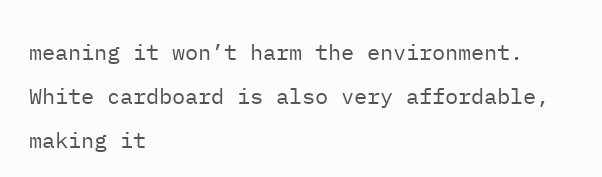meaning it won’t harm the environment. White cardboard is also very affordable, making it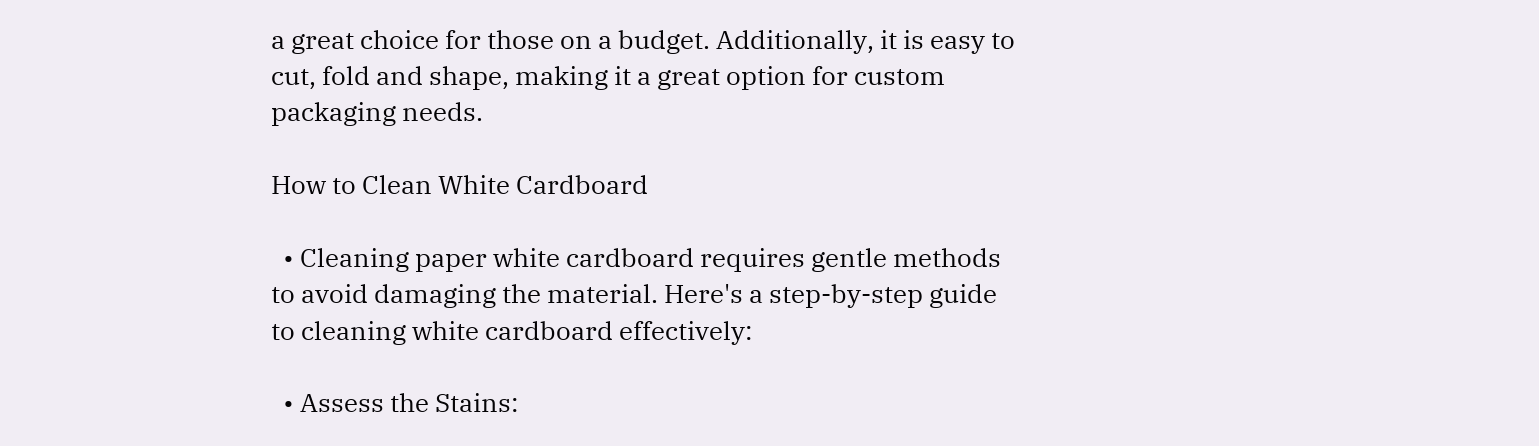a great choice for those on a budget. Additionally, it is easy to cut, fold and shape, making it a great option for custom packaging needs.

How to Clean White Cardboard

  • Cleaning paper white cardboard requires gentle methods to avoid damaging the material. Here's a step-by-step guide to cleaning white cardboard effectively:

  • Assess the Stains: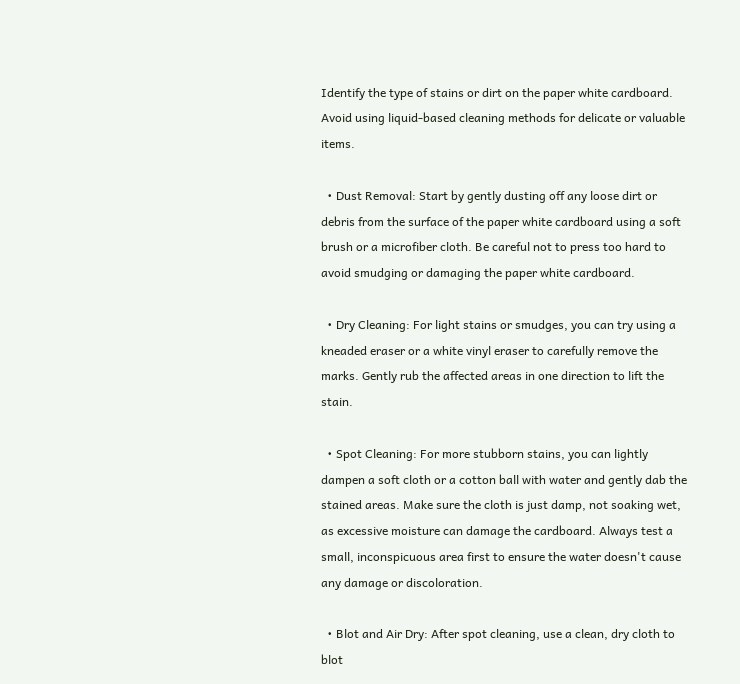Identify the type of stains or dirt on the paper white cardboard. Avoid using liquid-based cleaning methods for delicate or valuable items.

  • Dust Removal: Start by gently dusting off any loose dirt or debris from the surface of the paper white cardboard using a soft brush or a microfiber cloth. Be careful not to press too hard to avoid smudging or damaging the paper white cardboard.

  • Dry Cleaning: For light stains or smudges, you can try using a kneaded eraser or a white vinyl eraser to carefully remove the marks. Gently rub the affected areas in one direction to lift the stain.

  • Spot Cleaning: For more stubborn stains, you can lightly dampen a soft cloth or a cotton ball with water and gently dab the stained areas. Make sure the cloth is just damp, not soaking wet, as excessive moisture can damage the cardboard. Always test a small, inconspicuous area first to ensure the water doesn't cause any damage or discoloration.

  • Blot and Air Dry: After spot cleaning, use a clean, dry cloth to blot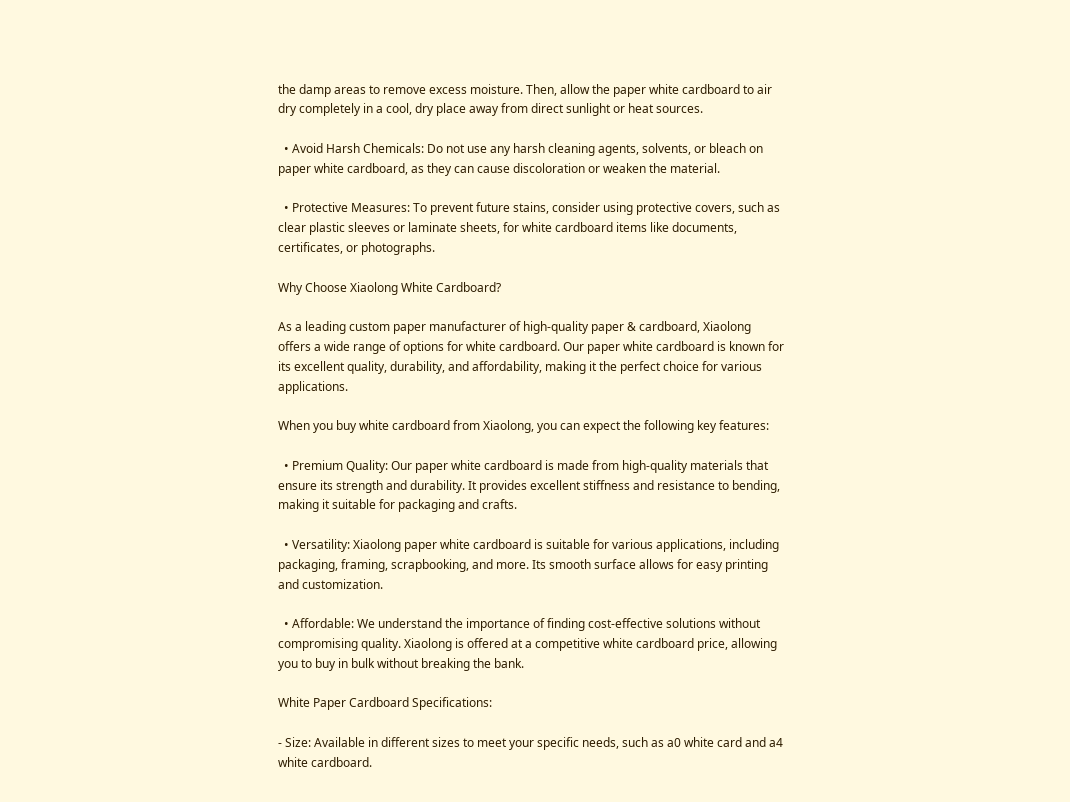the damp areas to remove excess moisture. Then, allow the paper white cardboard to air dry completely in a cool, dry place away from direct sunlight or heat sources.

  • Avoid Harsh Chemicals: Do not use any harsh cleaning agents, solvents, or bleach on paper white cardboard, as they can cause discoloration or weaken the material.

  • Protective Measures: To prevent future stains, consider using protective covers, such as clear plastic sleeves or laminate sheets, for white cardboard items like documents, certificates, or photographs.

Why Choose Xiaolong White Cardboard?

As a leading custom paper manufacturer of high-quality paper & cardboard, Xiaolong offers a wide range of options for white cardboard. Our paper white cardboard is known for its excellent quality, durability, and affordability, making it the perfect choice for various applications.

When you buy white cardboard from Xiaolong, you can expect the following key features:

  • Premium Quality: Our paper white cardboard is made from high-quality materials that ensure its strength and durability. It provides excellent stiffness and resistance to bending, making it suitable for packaging and crafts.

  • Versatility: Xiaolong paper white cardboard is suitable for various applications, including packaging, framing, scrapbooking, and more. Its smooth surface allows for easy printing and customization.

  • Affordable: We understand the importance of finding cost-effective solutions without compromising quality. Xiaolong is offered at a competitive white cardboard price, allowing you to buy in bulk without breaking the bank.

White Paper Cardboard Specifications:

- Size: Available in different sizes to meet your specific needs, such as a0 white card and a4 white cardboard.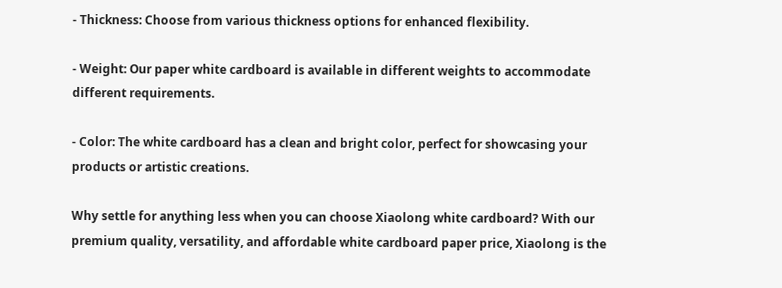- Thickness: Choose from various thickness options for enhanced flexibility.

- Weight: Our paper white cardboard is available in different weights to accommodate different requirements.

- Color: The white cardboard has a clean and bright color, perfect for showcasing your products or artistic creations.

Why settle for anything less when you can choose Xiaolong white cardboard? With our premium quality, versatility, and affordable white cardboard paper price, Xiaolong is the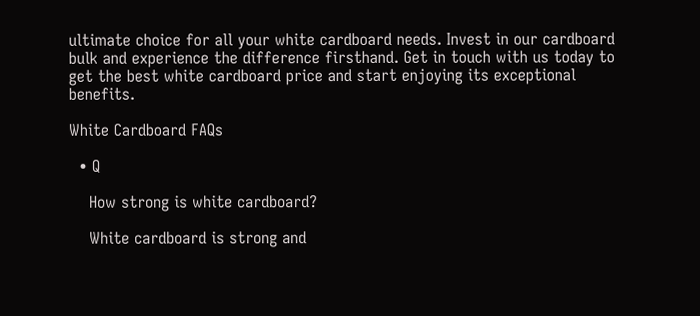ultimate choice for all your white cardboard needs. Invest in our cardboard bulk and experience the difference firsthand. Get in touch with us today to get the best white cardboard price and start enjoying its exceptional benefits.

White Cardboard FAQs

  • Q

    How strong is white cardboard?

    White cardboard is strong and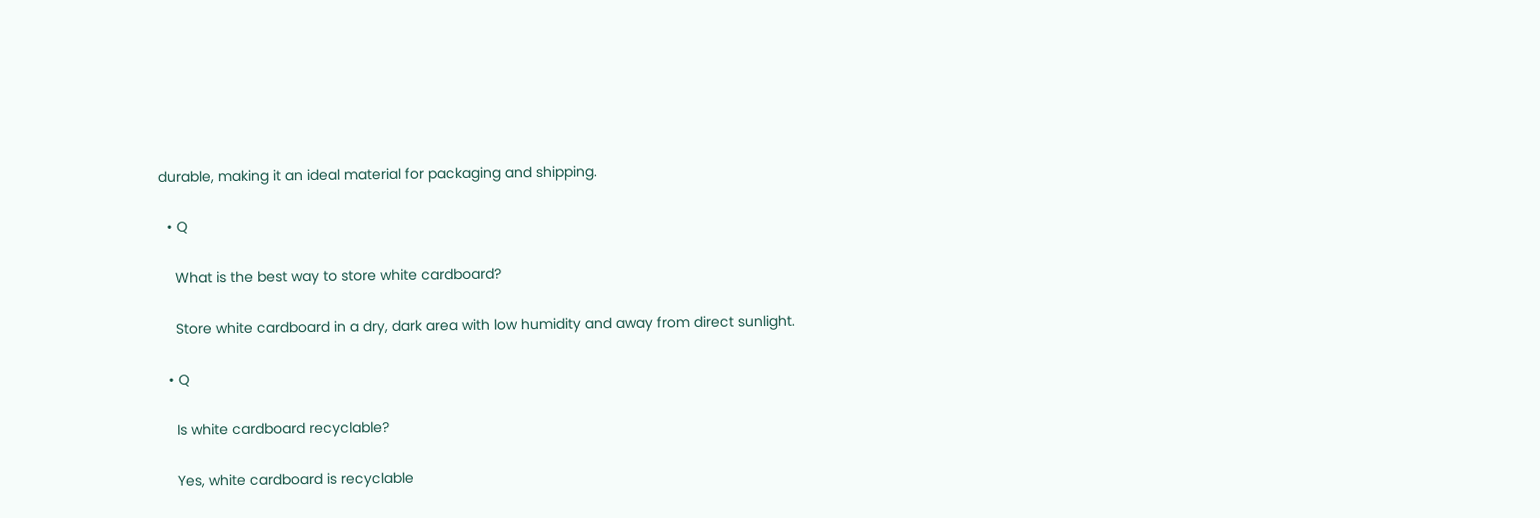durable, making it an ideal material for packaging and shipping.

  • Q

    What is the best way to store white cardboard?

    Store white cardboard in a dry, dark area with low humidity and away from direct sunlight.

  • Q

    Is white cardboard recyclable?

    Yes, white cardboard is recyclable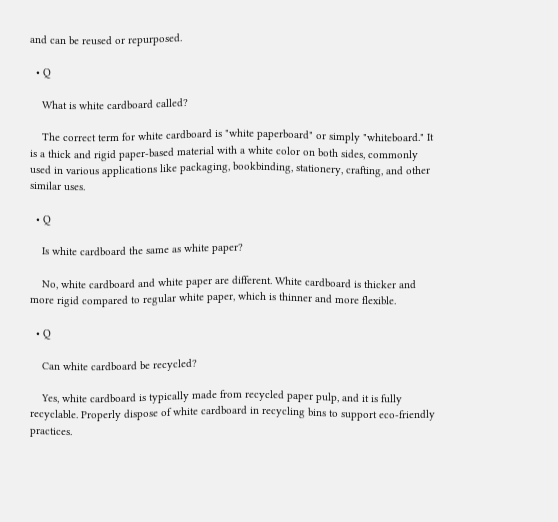and can be reused or repurposed.

  • Q

    What is white cardboard called?

    The correct term for white cardboard is "white paperboard" or simply "whiteboard." It is a thick and rigid paper-based material with a white color on both sides, commonly used in various applications like packaging, bookbinding, stationery, crafting, and other similar uses.

  • Q

    Is white cardboard the same as white paper?

    No, white cardboard and white paper are different. White cardboard is thicker and more rigid compared to regular white paper, which is thinner and more flexible.

  • Q

    Can white cardboard be recycled?

    Yes, white cardboard is typically made from recycled paper pulp, and it is fully recyclable. Properly dispose of white cardboard in recycling bins to support eco-friendly practices.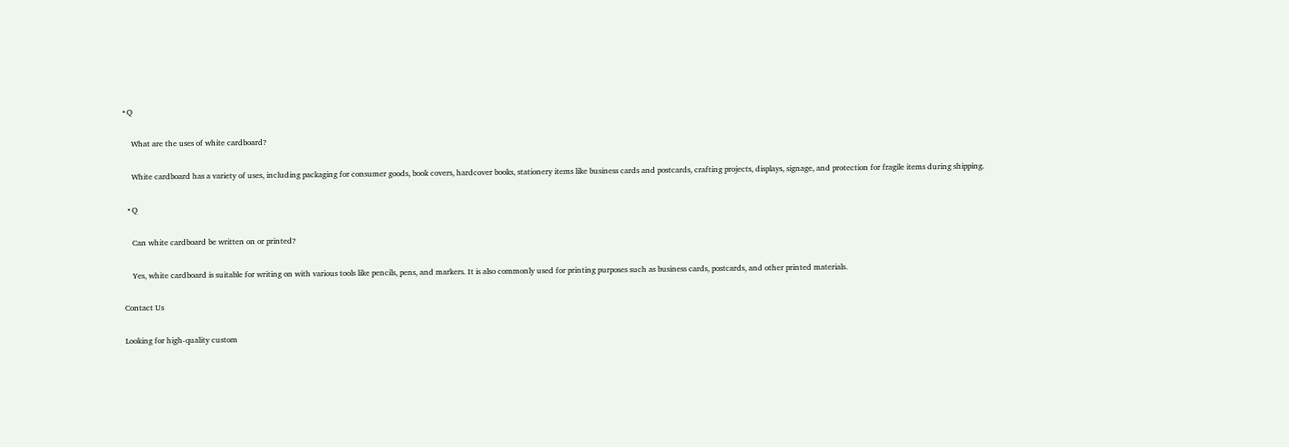• Q

    What are the uses of white cardboard?

    White cardboard has a variety of uses, including packaging for consumer goods, book covers, hardcover books, stationery items like business cards and postcards, crafting projects, displays, signage, and protection for fragile items during shipping.

  • Q

    Can white cardboard be written on or printed?

    Yes, white cardboard is suitable for writing on with various tools like pencils, pens, and markers. It is also commonly used for printing purposes such as business cards, postcards, and other printed materials.

Contact Us

Looking for high-quality custom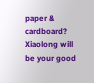paper & cardboard? Xiaolong will be your good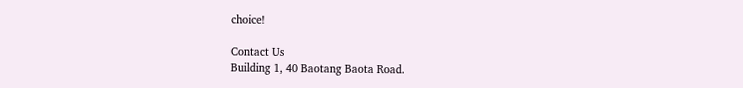choice!

Contact Us
Building 1, 40 Baotang Baota Road.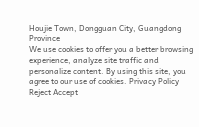Houjie Town, Dongguan City, Guangdong Province
We use cookies to offer you a better browsing experience, analyze site traffic and personalize content. By using this site, you agree to our use of cookies. Privacy Policy
Reject Accept